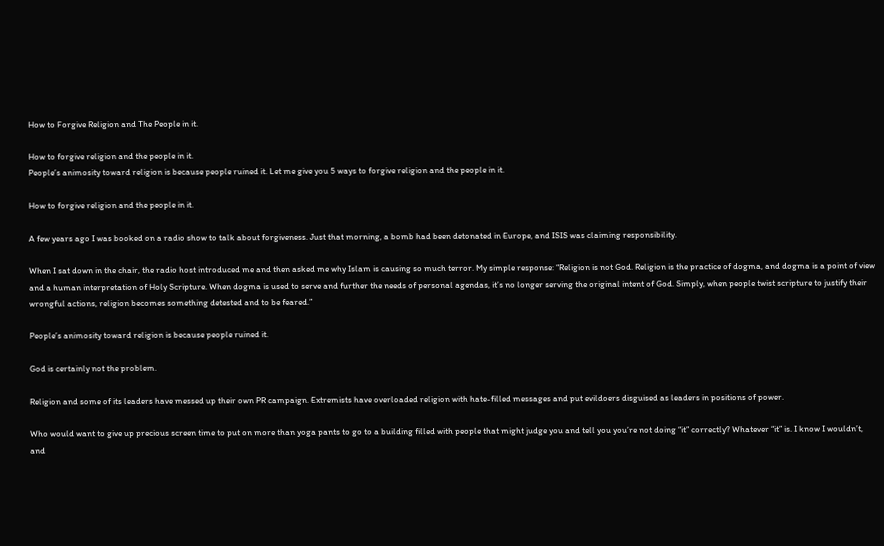How to Forgive Religion and The People in it.

How to forgive religion and the people in it.
People’s animosity toward religion is because people ruined it. Let me give you 5 ways to forgive religion and the people in it.

How to forgive religion and the people in it.

A few years ago I was booked on a radio show to talk about forgiveness. Just that morning, a bomb had been detonated in Europe, and ISIS was claiming responsibility.

When I sat down in the chair, the radio host introduced me and then asked me why Islam is causing so much terror. My simple response: “Religion is not God. Religion is the practice of dogma, and dogma is a point of view and a human interpretation of Holy Scripture. When dogma is used to serve and further the needs of personal agendas, it’s no longer serving the original intent of God. Simply, when people twist scripture to justify their wrongful actions, religion becomes something detested and to be feared.”

People’s animosity toward religion is because people ruined it.

God is certainly not the problem.

Religion and some of its leaders have messed up their own PR campaign. Extremists have overloaded religion with hate-filled messages and put evildoers disguised as leaders in positions of power.

Who would want to give up precious screen time to put on more than yoga pants to go to a building filled with people that might judge you and tell you you’re not doing “it” correctly? Whatever “it” is. I know I wouldn’t, and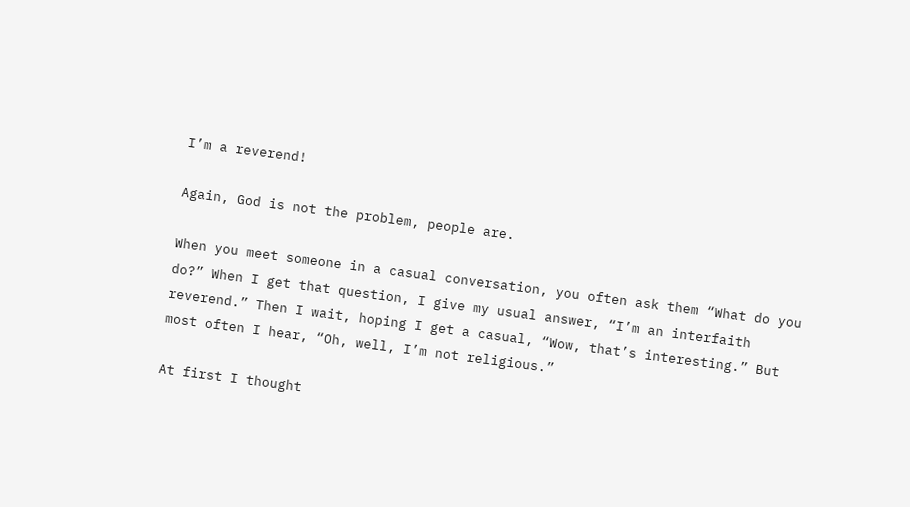I’m a reverend!

Again, God is not the problem, people are.

When you meet someone in a casual conversation, you often ask them “What do you do?” When I get that question, I give my usual answer, “I’m an interfaith reverend.” Then I wait, hoping I get a casual, “Wow, that’s interesting.” But most often I hear, “Oh, well, I’m not religious.”

At first I thought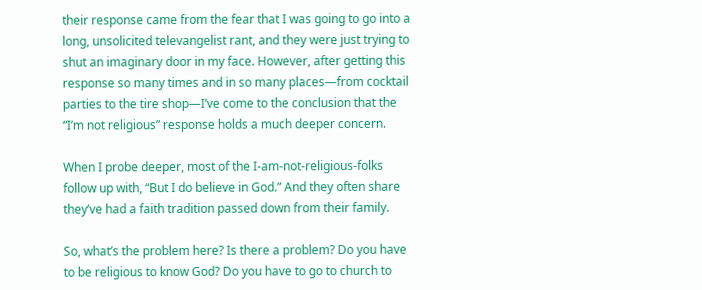their response came from the fear that I was going to go into a long, unsolicited televangelist rant, and they were just trying to shut an imaginary door in my face. However, after getting this response so many times and in so many places—from cocktail parties to the tire shop—I’ve come to the conclusion that the “I’m not religious” response holds a much deeper concern.

When I probe deeper, most of the I-am-not-religious-folks follow up with, “But I do believe in God.” And they often share they’ve had a faith tradition passed down from their family.

So, what’s the problem here? Is there a problem? Do you have to be religious to know God? Do you have to go to church to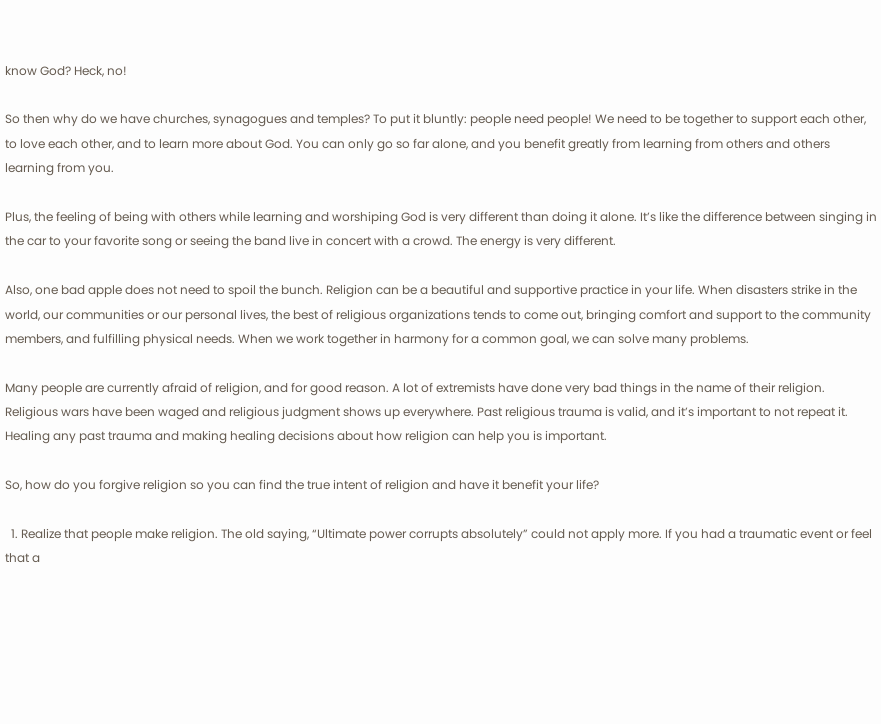know God? Heck, no!

So then why do we have churches, synagogues and temples? To put it bluntly: people need people! We need to be together to support each other, to love each other, and to learn more about God. You can only go so far alone, and you benefit greatly from learning from others and others learning from you.

Plus, the feeling of being with others while learning and worshiping God is very different than doing it alone. It’s like the difference between singing in the car to your favorite song or seeing the band live in concert with a crowd. The energy is very different.

Also, one bad apple does not need to spoil the bunch. Religion can be a beautiful and supportive practice in your life. When disasters strike in the world, our communities or our personal lives, the best of religious organizations tends to come out, bringing comfort and support to the community members, and fulfilling physical needs. When we work together in harmony for a common goal, we can solve many problems.

Many people are currently afraid of religion, and for good reason. A lot of extremists have done very bad things in the name of their religion. Religious wars have been waged and religious judgment shows up everywhere. Past religious trauma is valid, and it’s important to not repeat it. Healing any past trauma and making healing decisions about how religion can help you is important.

So, how do you forgive religion so you can find the true intent of religion and have it benefit your life?

  1. Realize that people make religion. The old saying, “Ultimate power corrupts absolutely” could not apply more. If you had a traumatic event or feel that a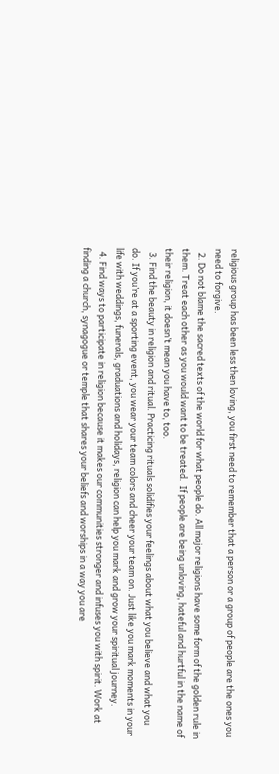religious group has been less then loving, you first need to remember that a person or a group of people are the ones you need to forgive.
  2. Do not blame the sacred texts of the world for what people do. All major religions have some form of the golden rule in them. Treat each other as you would want to be treated.  If people are being unloving, hateful and hurtful in the name of their religion, it doesn’t mean you have to, too.
  3. Find the beauty in religion and ritual. Practicing rituals solidifies your feelings about what you believe and what you do. If you’re at a sporting event, you wear your team colors and cheer your team on. Just like you mark moments in your life with weddings, funerals, graduations and holidays, religion can help you mark and grow your spiritual journey.
  4. Find ways to participate in religion because it makes our communities stronger and infuses you with spirit. Work at finding a church, synagogue or temple that shares your beliefs and worships in a way you are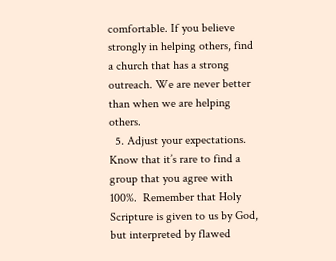comfortable. If you believe strongly in helping others, find a church that has a strong outreach. We are never better than when we are helping others.
  5. Adjust your expectations. Know that it’s rare to find a group that you agree with 100%.  Remember that Holy Scripture is given to us by God, but interpreted by flawed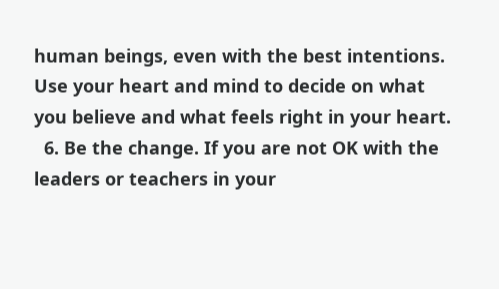human beings, even with the best intentions.  Use your heart and mind to decide on what you believe and what feels right in your heart.
  6. Be the change. If you are not OK with the leaders or teachers in your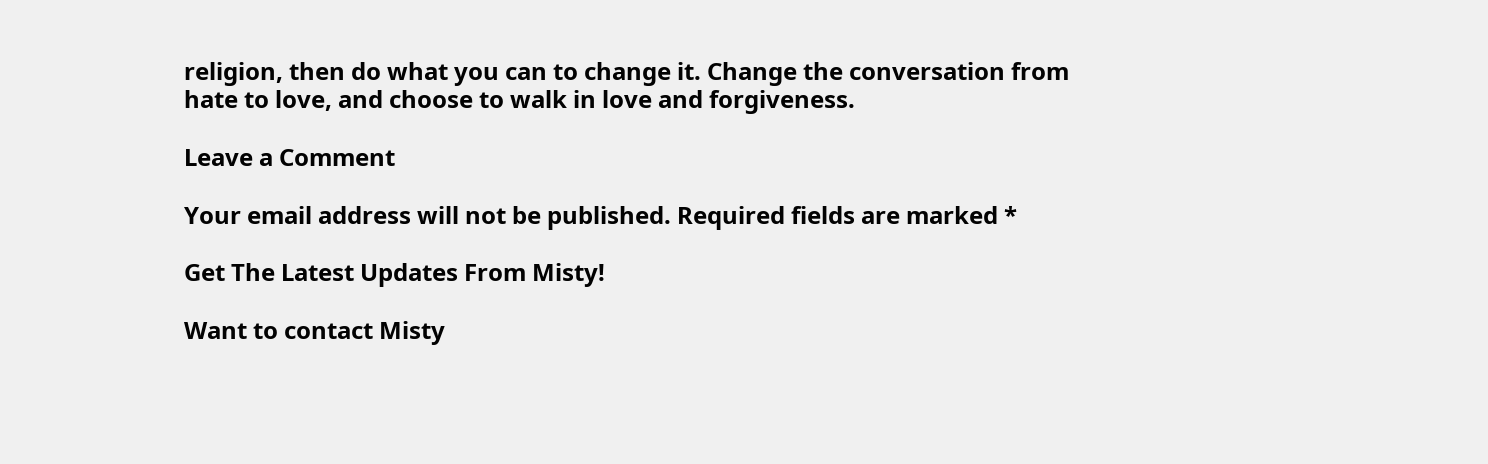religion, then do what you can to change it. Change the conversation from hate to love, and choose to walk in love and forgiveness.

Leave a Comment

Your email address will not be published. Required fields are marked *

Get The Latest Updates From Misty!

Want to contact Misty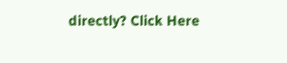directly? Click Here